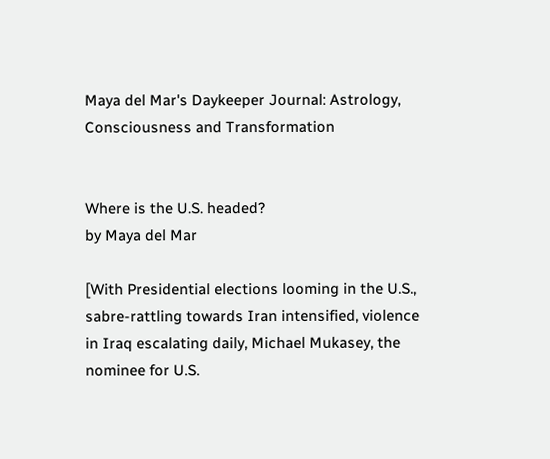Maya del Mar's Daykeeper Journal: Astrology, Consciousness and Transformation


Where is the U.S. headed?
by Maya del Mar

[With Presidential elections looming in the U.S., sabre-rattling towards Iran intensified, violence in Iraq escalating daily, Michael Mukasey, the nominee for U.S.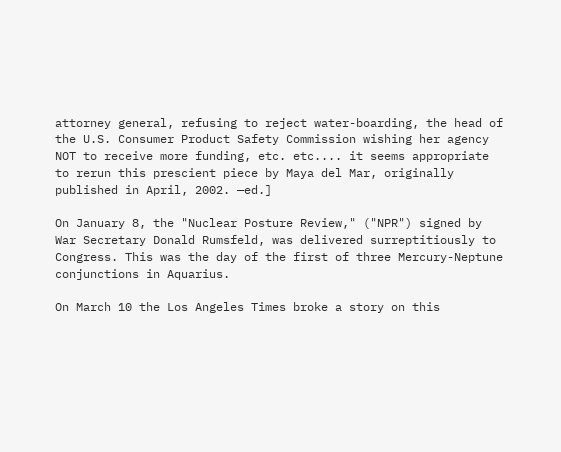attorney general, refusing to reject water-boarding, the head of the U.S. Consumer Product Safety Commission wishing her agency NOT to receive more funding, etc. etc.... it seems appropriate to rerun this prescient piece by Maya del Mar, originally published in April, 2002. —ed.]

On January 8, the "Nuclear Posture Review," ("NPR") signed by War Secretary Donald Rumsfeld, was delivered surreptitiously to Congress. This was the day of the first of three Mercury-Neptune conjunctions in Aquarius.

On March 10 the Los Angeles Times broke a story on this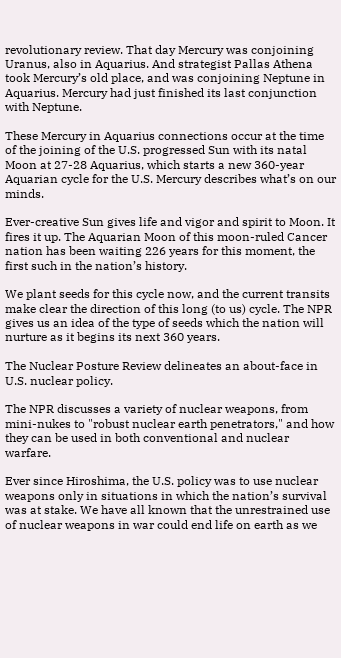revolutionary review. That day Mercury was conjoining Uranus, also in Aquarius. And strategist Pallas Athena took Mercury’s old place, and was conjoining Neptune in Aquarius. Mercury had just finished its last conjunction with Neptune.

These Mercury in Aquarius connections occur at the time of the joining of the U.S. progressed Sun with its natal Moon at 27-28 Aquarius, which starts a new 360-year Aquarian cycle for the U.S. Mercury describes what’s on our minds.

Ever-creative Sun gives life and vigor and spirit to Moon. It fires it up. The Aquarian Moon of this moon-ruled Cancer nation has been waiting 226 years for this moment, the first such in the nation’s history.

We plant seeds for this cycle now, and the current transits make clear the direction of this long (to us) cycle. The NPR gives us an idea of the type of seeds which the nation will nurture as it begins its next 360 years.

The Nuclear Posture Review delineates an about-face in U.S. nuclear policy.

The NPR discusses a variety of nuclear weapons, from mini-nukes to "robust nuclear earth penetrators," and how they can be used in both conventional and nuclear warfare.

Ever since Hiroshima, the U.S. policy was to use nuclear weapons only in situations in which the nation’s survival was at stake. We have all known that the unrestrained use of nuclear weapons in war could end life on earth as we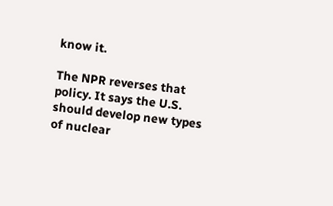know it.

The NPR reverses that policy. It says the U.S. should develop new types of nuclear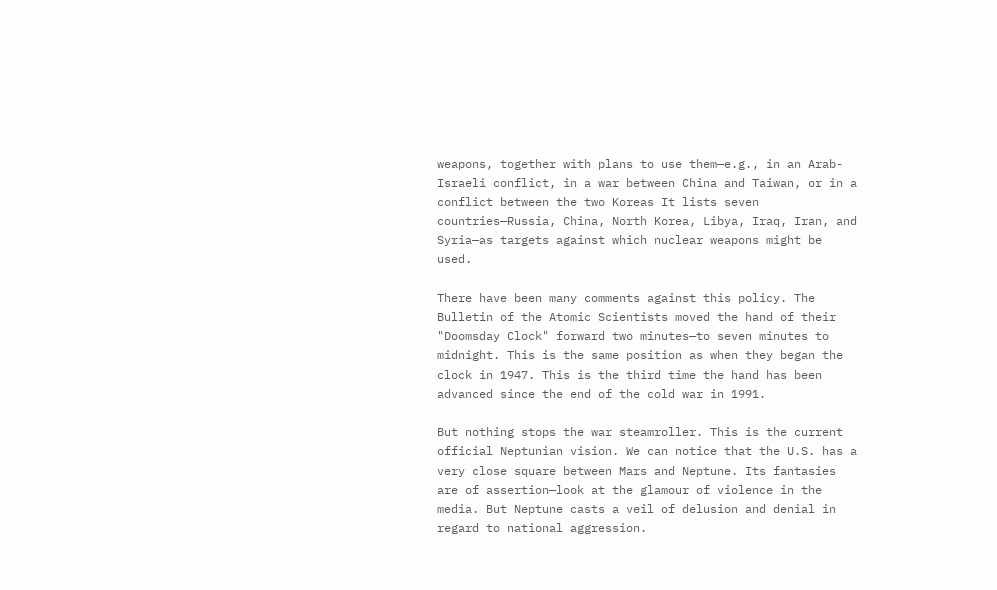weapons, together with plans to use them—e.g., in an Arab-Israeli conflict, in a war between China and Taiwan, or in a conflict between the two Koreas It lists seven countries—Russia, China, North Korea, Libya, Iraq, Iran, and Syria—as targets against which nuclear weapons might be used.

There have been many comments against this policy. The Bulletin of the Atomic Scientists moved the hand of their "Doomsday Clock" forward two minutes—to seven minutes to midnight. This is the same position as when they began the clock in 1947. This is the third time the hand has been advanced since the end of the cold war in 1991.

But nothing stops the war steamroller. This is the current official Neptunian vision. We can notice that the U.S. has a very close square between Mars and Neptune. Its fantasies are of assertion—look at the glamour of violence in the media. But Neptune casts a veil of delusion and denial in regard to national aggression.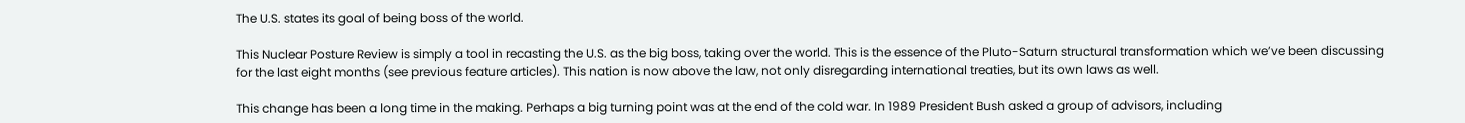The U.S. states its goal of being boss of the world.

This Nuclear Posture Review is simply a tool in recasting the U.S. as the big boss, taking over the world. This is the essence of the Pluto-Saturn structural transformation which we’ve been discussing for the last eight months (see previous feature articles). This nation is now above the law, not only disregarding international treaties, but its own laws as well.

This change has been a long time in the making. Perhaps a big turning point was at the end of the cold war. In 1989 President Bush asked a group of advisors, including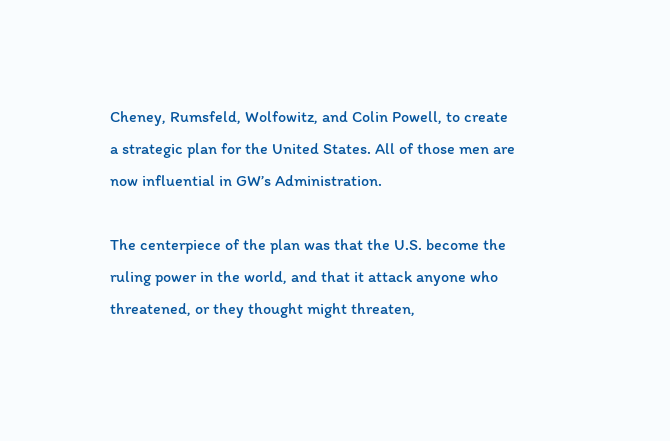Cheney, Rumsfeld, Wolfowitz, and Colin Powell, to create a strategic plan for the United States. All of those men are now influential in GW’s Administration.

The centerpiece of the plan was that the U.S. become the ruling power in the world, and that it attack anyone who threatened, or they thought might threaten,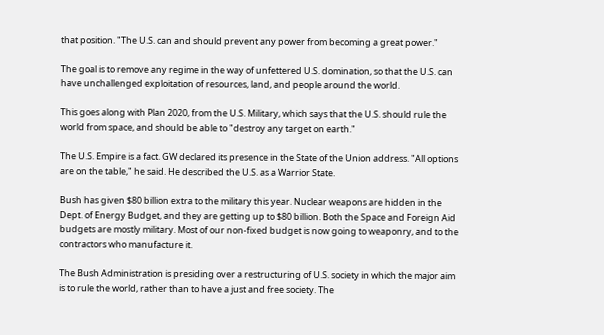that position. "The U.S. can and should prevent any power from becoming a great power."

The goal is to remove any regime in the way of unfettered U.S. domination, so that the U.S. can have unchallenged exploitation of resources, land, and people around the world.

This goes along with Plan 2020, from the U.S. Military, which says that the U.S. should rule the world from space, and should be able to "destroy any target on earth."

The U.S. Empire is a fact. GW declared its presence in the State of the Union address. "All options are on the table," he said. He described the U.S. as a Warrior State.

Bush has given $80 billion extra to the military this year. Nuclear weapons are hidden in the Dept. of Energy Budget, and they are getting up to $80 billion. Both the Space and Foreign Aid budgets are mostly military. Most of our non-fixed budget is now going to weaponry, and to the contractors who manufacture it.

The Bush Administration is presiding over a restructuring of U.S. society in which the major aim is to rule the world, rather than to have a just and free society. The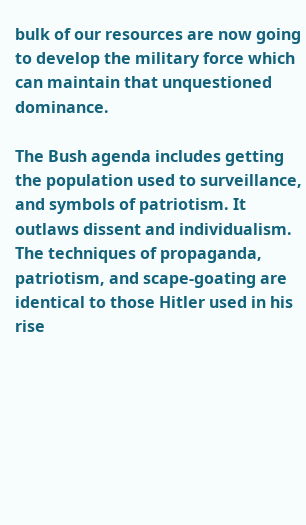bulk of our resources are now going to develop the military force which can maintain that unquestioned dominance.

The Bush agenda includes getting the population used to surveillance, and symbols of patriotism. It outlaws dissent and individualism. The techniques of propaganda, patriotism, and scape-goating are identical to those Hitler used in his rise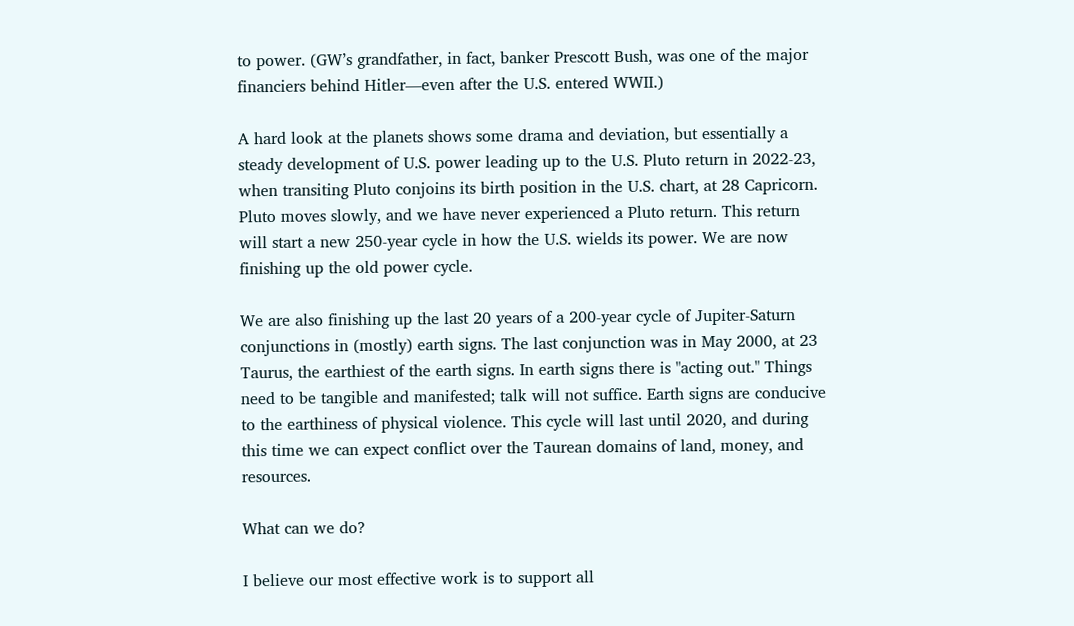to power. (GW’s grandfather, in fact, banker Prescott Bush, was one of the major financiers behind Hitler—even after the U.S. entered WWII.)

A hard look at the planets shows some drama and deviation, but essentially a steady development of U.S. power leading up to the U.S. Pluto return in 2022-23, when transiting Pluto conjoins its birth position in the U.S. chart, at 28 Capricorn. Pluto moves slowly, and we have never experienced a Pluto return. This return will start a new 250-year cycle in how the U.S. wields its power. We are now finishing up the old power cycle.

We are also finishing up the last 20 years of a 200-year cycle of Jupiter-Saturn conjunctions in (mostly) earth signs. The last conjunction was in May 2000, at 23 Taurus, the earthiest of the earth signs. In earth signs there is "acting out." Things need to be tangible and manifested; talk will not suffice. Earth signs are conducive to the earthiness of physical violence. This cycle will last until 2020, and during this time we can expect conflict over the Taurean domains of land, money, and resources.

What can we do?

I believe our most effective work is to support all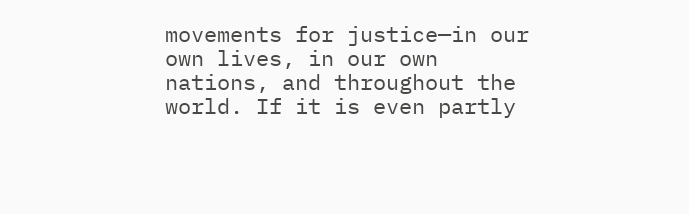movements for justice—in our own lives, in our own nations, and throughout the world. If it is even partly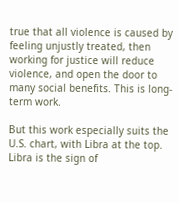true that all violence is caused by feeling unjustly treated, then working for justice will reduce violence, and open the door to many social benefits. This is long-term work.

But this work especially suits the U.S. chart, with Libra at the top. Libra is the sign of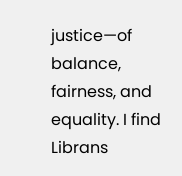justice—of balance, fairness, and equality. I find Librans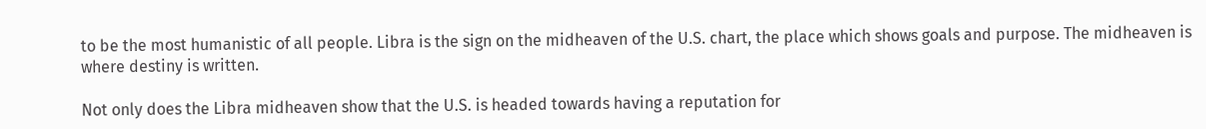to be the most humanistic of all people. Libra is the sign on the midheaven of the U.S. chart, the place which shows goals and purpose. The midheaven is where destiny is written.

Not only does the Libra midheaven show that the U.S. is headed towards having a reputation for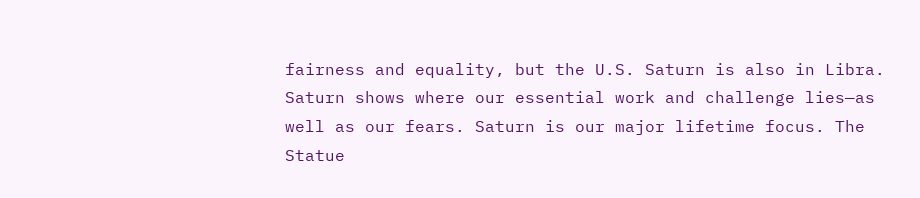fairness and equality, but the U.S. Saturn is also in Libra. Saturn shows where our essential work and challenge lies—as well as our fears. Saturn is our major lifetime focus. The Statue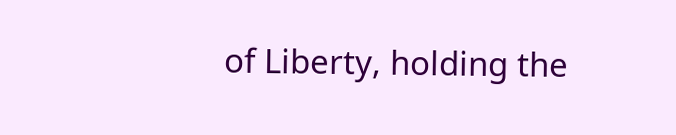of Liberty, holding the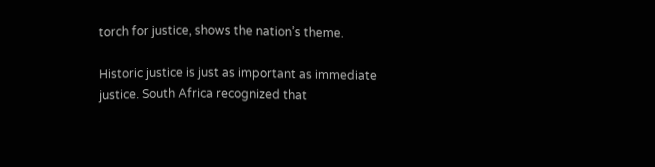torch for justice, shows the nation’s theme.

Historic justice is just as important as immediate justice. South Africa recognized that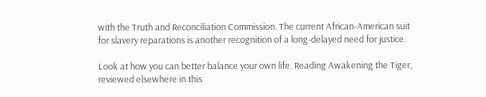with the Truth and Reconciliation Commission. The current African-American suit for slavery reparations is another recognition of a long-delayed need for justice.

Look at how you can better balance your own life. Reading Awakening the Tiger, reviewed elsewhere in this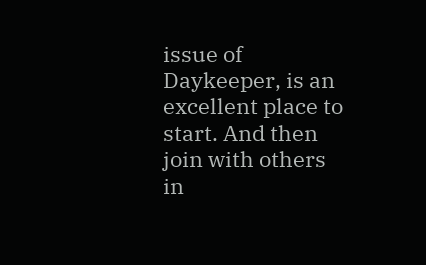issue of Daykeeper, is an excellent place to start. And then join with others in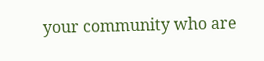your community who are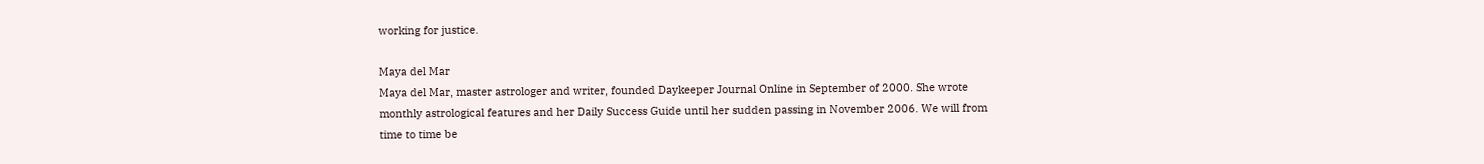working for justice.

Maya del Mar
Maya del Mar, master astrologer and writer, founded Daykeeper Journal Online in September of 2000. She wrote monthly astrological features and her Daily Success Guide until her sudden passing in November 2006. We will from time to time be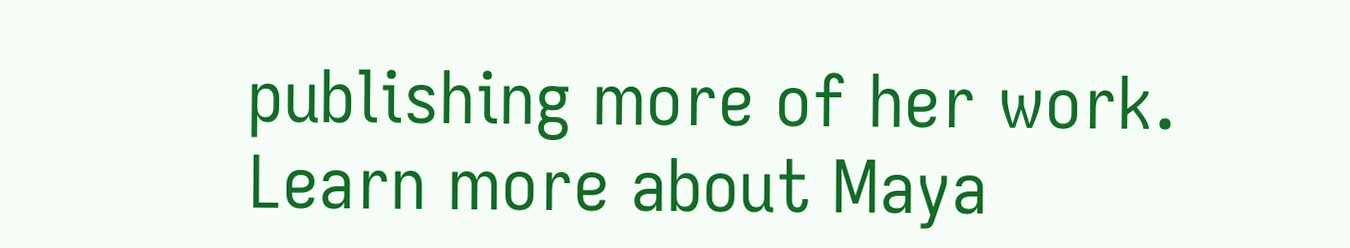publishing more of her work. Learn more about Maya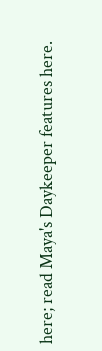here; read Maya's Daykeeper features here.